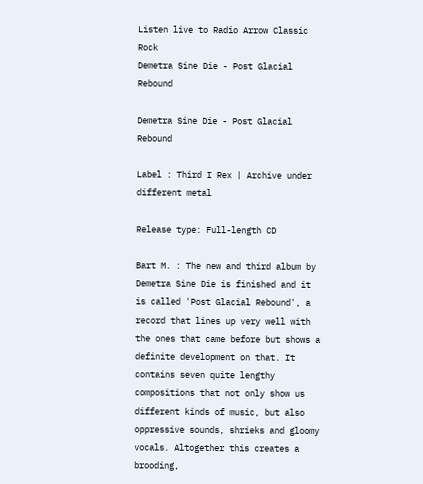Listen live to Radio Arrow Classic Rock
Demetra Sine Die - Post Glacial Rebound

Demetra Sine Die - Post Glacial Rebound

Label : Third I Rex | Archive under different metal

Release type: Full-length CD

Bart M. : The new and third album by Demetra Sine Die is finished and it is called 'Post Glacial Rebound', a record that lines up very well with the ones that came before but shows a definite development on that. It contains seven quite lengthy compositions that not only show us different kinds of music, but also oppressive sounds, shrieks and gloomy vocals. Altogether this creates a brooding,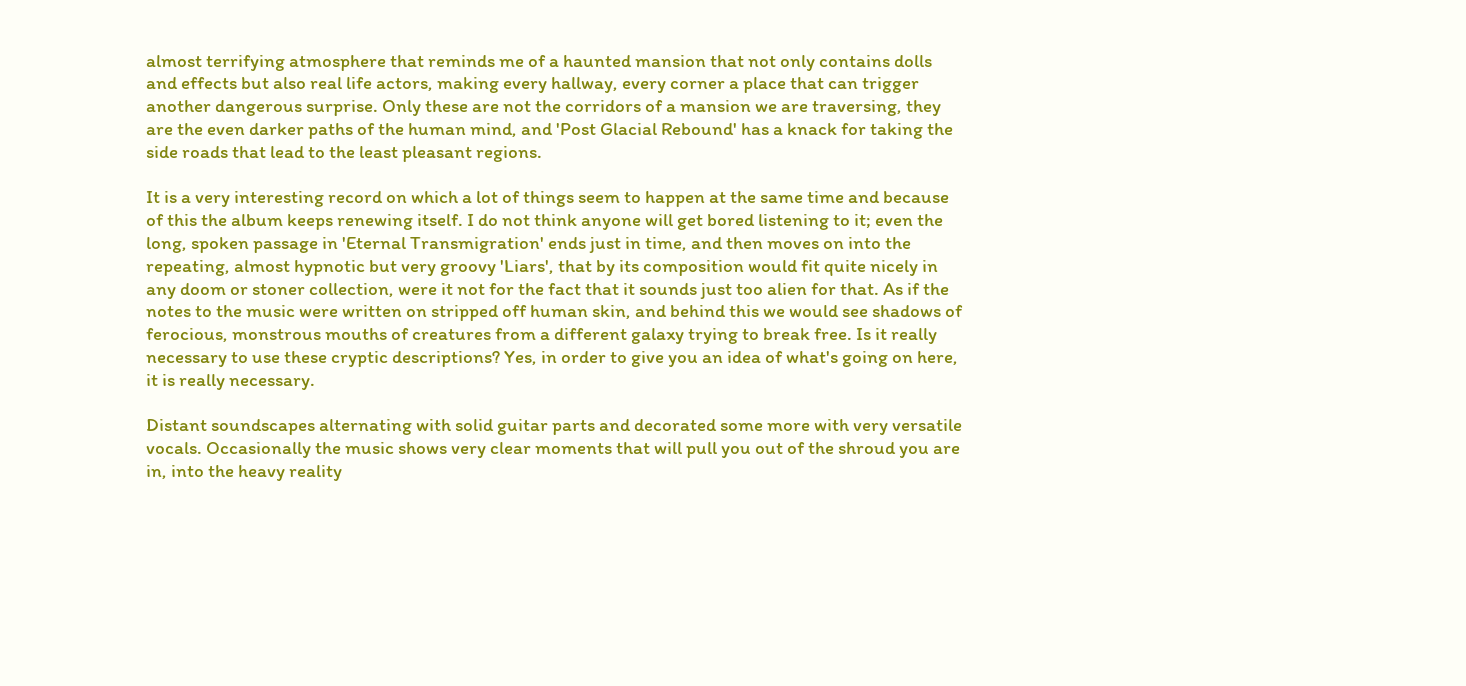almost terrifying atmosphere that reminds me of a haunted mansion that not only contains dolls and effects but also real life actors, making every hallway, every corner a place that can trigger another dangerous surprise. Only these are not the corridors of a mansion we are traversing, they are the even darker paths of the human mind, and 'Post Glacial Rebound' has a knack for taking the side roads that lead to the least pleasant regions.

It is a very interesting record on which a lot of things seem to happen at the same time and because of this the album keeps renewing itself. I do not think anyone will get bored listening to it; even the long, spoken passage in 'Eternal Transmigration' ends just in time, and then moves on into the repeating, almost hypnotic but very groovy 'Liars', that by its composition would fit quite nicely in any doom or stoner collection, were it not for the fact that it sounds just too alien for that. As if the notes to the music were written on stripped off human skin, and behind this we would see shadows of ferocious, monstrous mouths of creatures from a different galaxy trying to break free. Is it really necessary to use these cryptic descriptions? Yes, in order to give you an idea of what's going on here, it is really necessary.

Distant soundscapes alternating with solid guitar parts and decorated some more with very versatile vocals. Occasionally the music shows very clear moments that will pull you out of the shroud you are in, into the heavy reality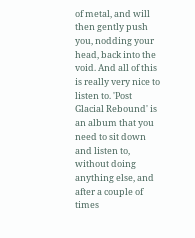of metal, and will then gently push you, nodding your head, back into the void. And all of this is really very nice to listen to. 'Post Glacial Rebound' is an album that you need to sit down and listen to, without doing anything else, and after a couple of times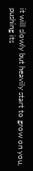it will slowly but heavily start to grow on you, pushing its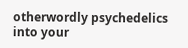otherwordly psychedelics into your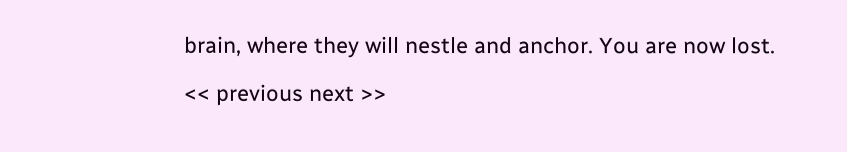brain, where they will nestle and anchor. You are now lost.

<< previous next >>